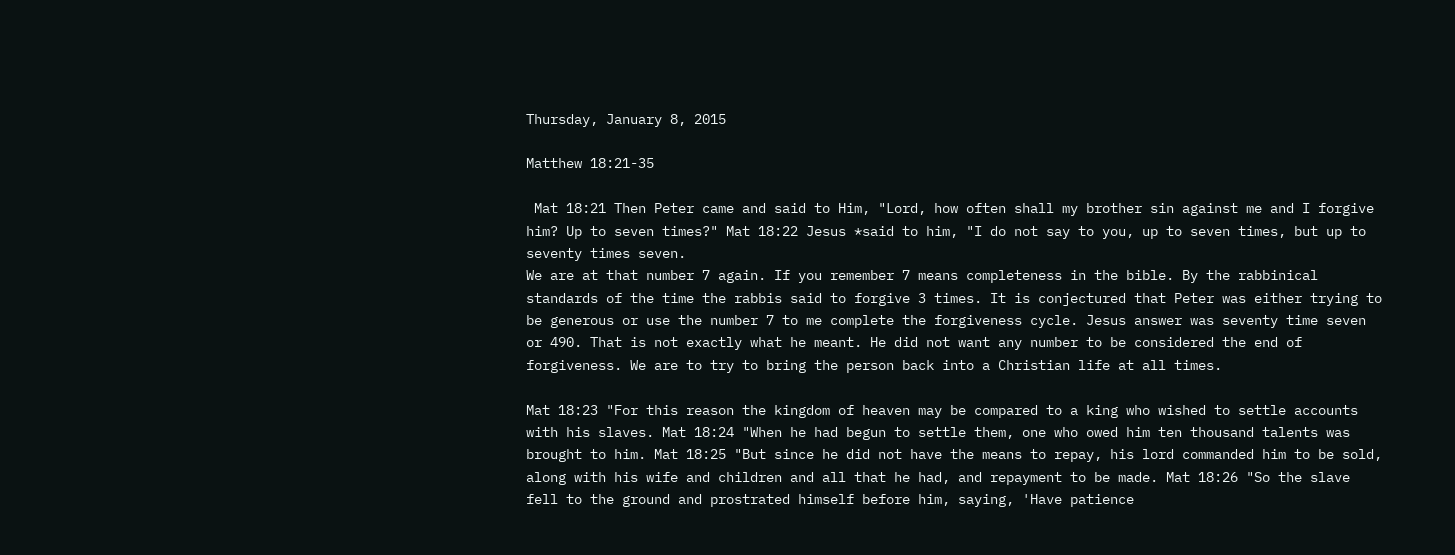Thursday, January 8, 2015

Matthew 18:21-35

 Mat 18:21 Then Peter came and said to Him, "Lord, how often shall my brother sin against me and I forgive him? Up to seven times?" Mat 18:22 Jesus *said to him, "I do not say to you, up to seven times, but up to seventy times seven.
We are at that number 7 again. If you remember 7 means completeness in the bible. By the rabbinical standards of the time the rabbis said to forgive 3 times. It is conjectured that Peter was either trying to be generous or use the number 7 to me complete the forgiveness cycle. Jesus answer was seventy time seven or 490. That is not exactly what he meant. He did not want any number to be considered the end of forgiveness. We are to try to bring the person back into a Christian life at all times.

Mat 18:23 "For this reason the kingdom of heaven may be compared to a king who wished to settle accounts with his slaves. Mat 18:24 "When he had begun to settle them, one who owed him ten thousand talents was brought to him. Mat 18:25 "But since he did not have the means to repay, his lord commanded him to be sold, along with his wife and children and all that he had, and repayment to be made. Mat 18:26 "So the slave fell to the ground and prostrated himself before him, saying, 'Have patience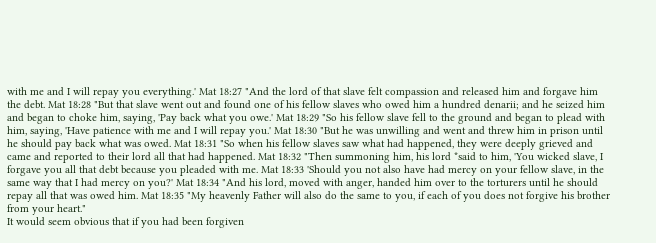with me and I will repay you everything.' Mat 18:27 "And the lord of that slave felt compassion and released him and forgave him the debt. Mat 18:28 "But that slave went out and found one of his fellow slaves who owed him a hundred denarii; and he seized him and began to choke him, saying, 'Pay back what you owe.' Mat 18:29 "So his fellow slave fell to the ground and began to plead with him, saying, 'Have patience with me and I will repay you.' Mat 18:30 "But he was unwilling and went and threw him in prison until he should pay back what was owed. Mat 18:31 "So when his fellow slaves saw what had happened, they were deeply grieved and came and reported to their lord all that had happened. Mat 18:32 "Then summoning him, his lord *said to him, 'You wicked slave, I forgave you all that debt because you pleaded with me. Mat 18:33 'Should you not also have had mercy on your fellow slave, in the same way that I had mercy on you?' Mat 18:34 "And his lord, moved with anger, handed him over to the torturers until he should repay all that was owed him. Mat 18:35 "My heavenly Father will also do the same to you, if each of you does not forgive his brother from your heart."
It would seem obvious that if you had been forgiven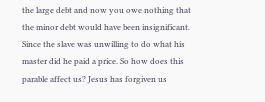the large debt and now you owe nothing that the minor debt would have been insignificant. Since the slave was unwilling to do what his master did he paid a price. So how does this parable affect us? Jesus has forgiven us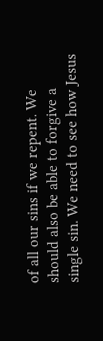of all our sins if we repent. We should also be able to forgive a single sin. We need to see how Jesus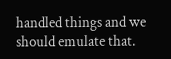handled things and we should emulate that.